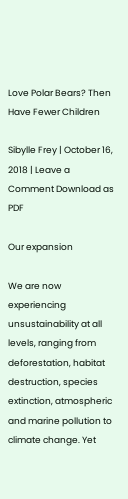Love Polar Bears? Then Have Fewer Children

Sibylle Frey | October 16, 2018 | Leave a Comment Download as PDF

Our expansion

We are now experiencing unsustainability at all levels, ranging from deforestation, habitat destruction, species extinction, atmospheric and marine pollution to climate change. Yet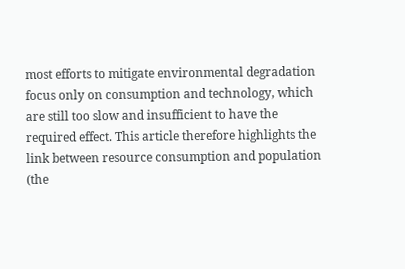most efforts to mitigate environmental degradation focus only on consumption and technology, which are still too slow and insufficient to have the required effect. This article therefore highlights the link between resource consumption and population (the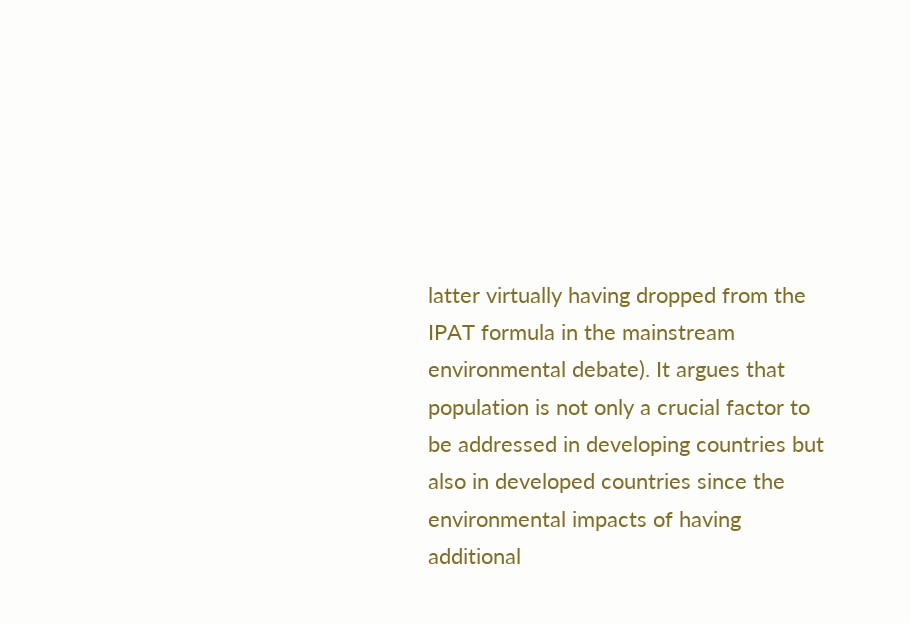latter virtually having dropped from the IPAT formula in the mainstream environmental debate). It argues that population is not only a crucial factor to be addressed in developing countries but also in developed countries since the environmental impacts of having additional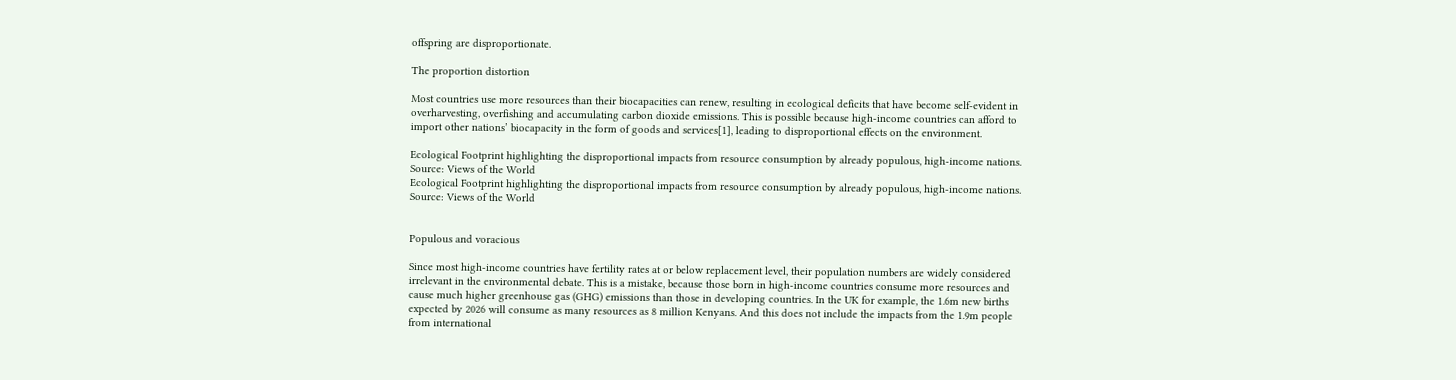offspring are disproportionate.

The proportion distortion

Most countries use more resources than their biocapacities can renew, resulting in ecological deficits that have become self-evident in overharvesting, overfishing and accumulating carbon dioxide emissions. This is possible because high-income countries can afford to import other nations’ biocapacity in the form of goods and services[1], leading to disproportional effects on the environment.

Ecological Footprint highlighting the disproportional impacts from resource consumption by already populous, high-income nations. Source: Views of the World
Ecological Footprint highlighting the disproportional impacts from resource consumption by already populous, high-income nations. Source: Views of the World


Populous and voracious

Since most high-income countries have fertility rates at or below replacement level, their population numbers are widely considered irrelevant in the environmental debate. This is a mistake, because those born in high-income countries consume more resources and cause much higher greenhouse gas (GHG) emissions than those in developing countries. In the UK for example, the 1.6m new births expected by 2026 will consume as many resources as 8 million Kenyans. And this does not include the impacts from the 1.9m people from international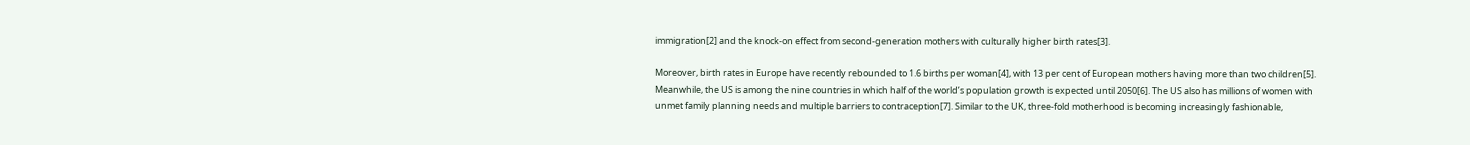immigration[2] and the knock-on effect from second-generation mothers with culturally higher birth rates[3].

Moreover, birth rates in Europe have recently rebounded to 1.6 births per woman[4], with 13 per cent of European mothers having more than two children[5]. Meanwhile, the US is among the nine countries in which half of the world’s population growth is expected until 2050[6]. The US also has millions of women with unmet family planning needs and multiple barriers to contraception[7]. Similar to the UK, three-fold motherhood is becoming increasingly fashionable,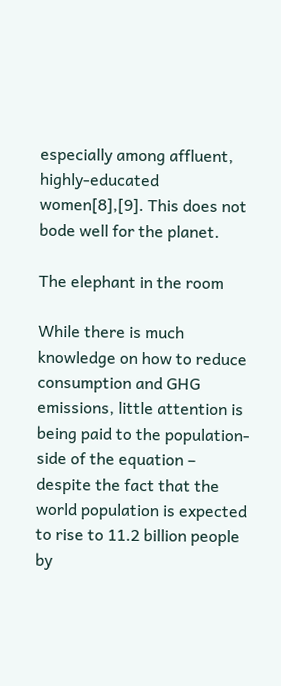especially among affluent, highly-educated women[8],[9]. This does not bode well for the planet.

The elephant in the room

While there is much knowledge on how to reduce consumption and GHG emissions, little attention is being paid to the population-side of the equation – despite the fact that the world population is expected to rise to 11.2 billion people by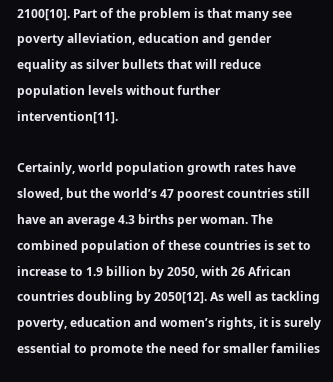2100[10]. Part of the problem is that many see poverty alleviation, education and gender equality as silver bullets that will reduce population levels without further intervention[11].

Certainly, world population growth rates have slowed, but the world’s 47 poorest countries still have an average 4.3 births per woman. The combined population of these countries is set to increase to 1.9 billion by 2050, with 26 African countries doubling by 2050[12]. As well as tackling poverty, education and women’s rights, it is surely essential to promote the need for smaller families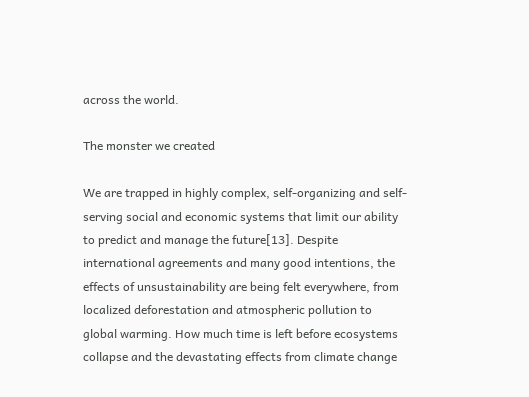across the world.

The monster we created

We are trapped in highly complex, self-organizing and self-serving social and economic systems that limit our ability to predict and manage the future[13]. Despite international agreements and many good intentions, the effects of unsustainability are being felt everywhere, from localized deforestation and atmospheric pollution to global warming. How much time is left before ecosystems collapse and the devastating effects from climate change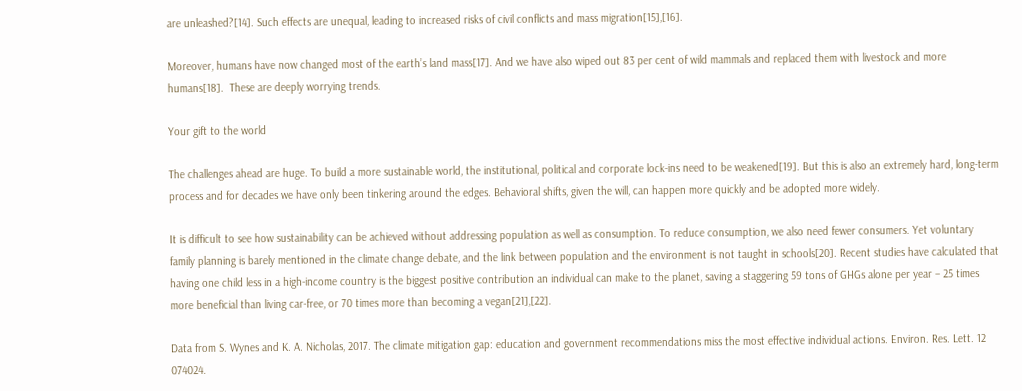are unleashed?[14]. Such effects are unequal, leading to increased risks of civil conflicts and mass migration[15],[16].

Moreover, humans have now changed most of the earth’s land mass[17]. And we have also wiped out 83 per cent of wild mammals and replaced them with livestock and more humans[18].  These are deeply worrying trends.

Your gift to the world

The challenges ahead are huge. To build a more sustainable world, the institutional, political and corporate lock-ins need to be weakened[19]. But this is also an extremely hard, long-term process and for decades we have only been tinkering around the edges. Behavioral shifts, given the will, can happen more quickly and be adopted more widely.

It is difficult to see how sustainability can be achieved without addressing population as well as consumption. To reduce consumption, we also need fewer consumers. Yet voluntary family planning is barely mentioned in the climate change debate, and the link between population and the environment is not taught in schools[20]. Recent studies have calculated that having one child less in a high-income country is the biggest positive contribution an individual can make to the planet, saving a staggering 59 tons of GHGs alone per year – 25 times more beneficial than living car-free, or 70 times more than becoming a vegan[21],[22].

Data from S. Wynes and K. A. Nicholas, 2017. The climate mitigation gap: education and government recommendations miss the most effective individual actions. Environ. Res. Lett. 12 074024.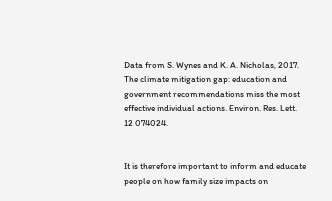Data from S. Wynes and K. A. Nicholas, 2017. The climate mitigation gap: education and government recommendations miss the most effective individual actions. Environ. Res. Lett. 12 074024.


It is therefore important to inform and educate people on how family size impacts on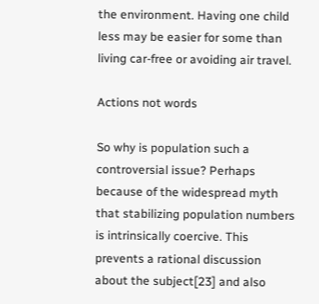the environment. Having one child less may be easier for some than living car-free or avoiding air travel.

Actions not words

So why is population such a controversial issue? Perhaps because of the widespread myth that stabilizing population numbers is intrinsically coercive. This prevents a rational discussion about the subject[23] and also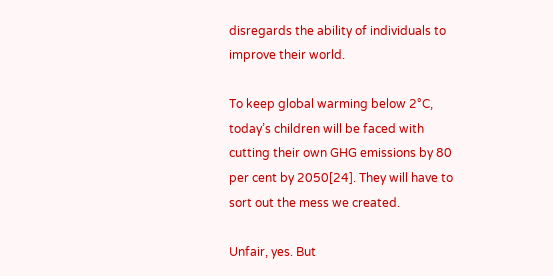disregards the ability of individuals to improve their world.

To keep global warming below 2°C, today’s children will be faced with cutting their own GHG emissions by 80 per cent by 2050[24]. They will have to sort out the mess we created.

Unfair, yes. But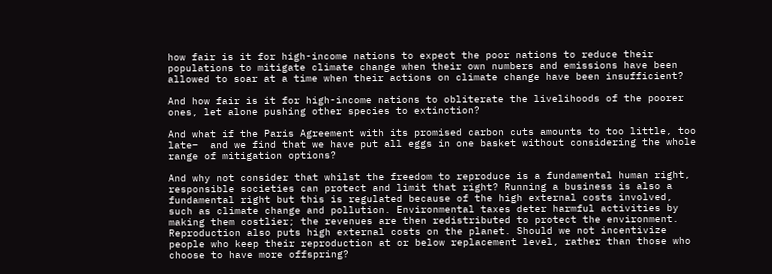how fair is it for high-income nations to expect the poor nations to reduce their populations to mitigate climate change when their own numbers and emissions have been allowed to soar at a time when their actions on climate change have been insufficient?

And how fair is it for high-income nations to obliterate the livelihoods of the poorer ones, let alone pushing other species to extinction?

And what if the Paris Agreement with its promised carbon cuts amounts to too little, too late–  and we find that we have put all eggs in one basket without considering the whole range of mitigation options?

And why not consider that whilst the freedom to reproduce is a fundamental human right, responsible societies can protect and limit that right? Running a business is also a fundamental right but this is regulated because of the high external costs involved, such as climate change and pollution. Environmental taxes deter harmful activities by making them costlier; the revenues are then redistributed to protect the environment. Reproduction also puts high external costs on the planet. Should we not incentivize people who keep their reproduction at or below replacement level, rather than those who choose to have more offspring?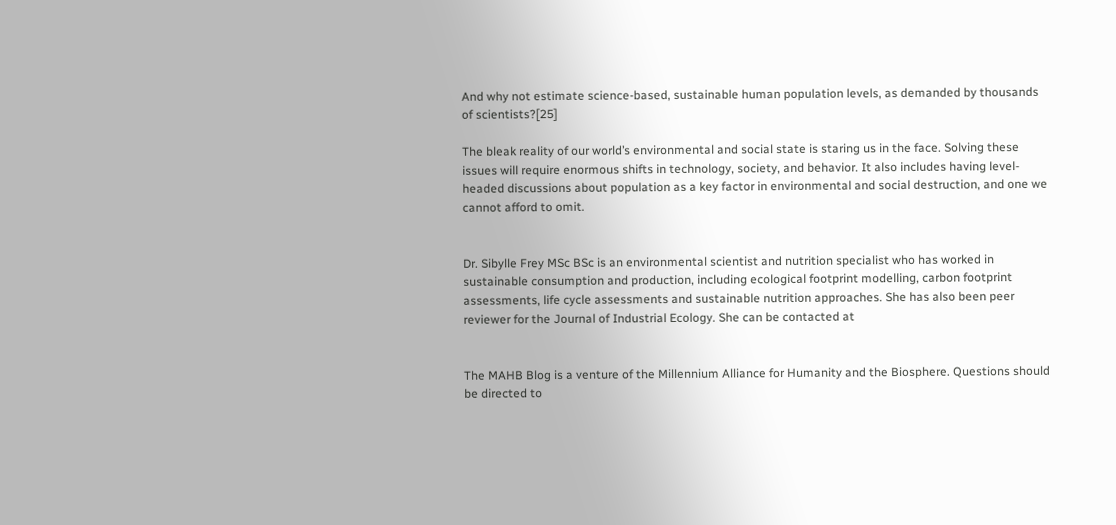And why not estimate science-based, sustainable human population levels, as demanded by thousands of scientists?[25]

The bleak reality of our world’s environmental and social state is staring us in the face. Solving these issues will require enormous shifts in technology, society, and behavior. It also includes having level-headed discussions about population as a key factor in environmental and social destruction, and one we cannot afford to omit.


Dr. Sibylle Frey MSc BSc is an environmental scientist and nutrition specialist who has worked in sustainable consumption and production, including ecological footprint modelling, carbon footprint assessments, life cycle assessments and sustainable nutrition approaches. She has also been peer reviewer for the Journal of Industrial Ecology. She can be contacted at


The MAHB Blog is a venture of the Millennium Alliance for Humanity and the Biosphere. Questions should be directed to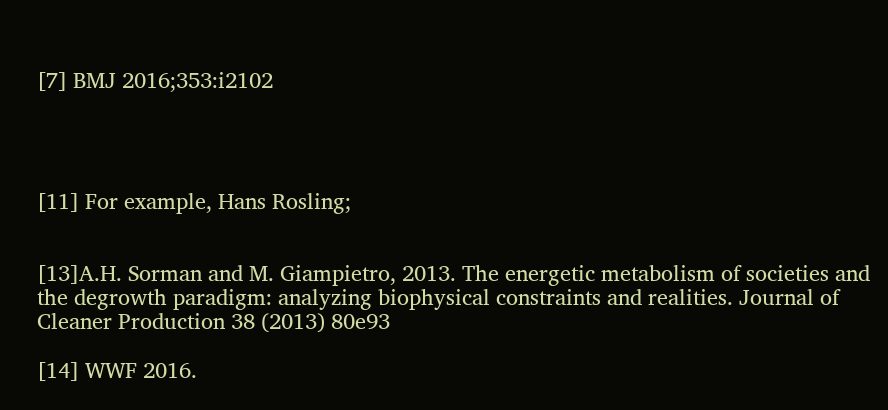[7] BMJ 2016;353:i2102




[11] For example, Hans Rosling;


[13]A.H. Sorman and M. Giampietro, 2013. The energetic metabolism of societies and the degrowth paradigm: analyzing biophysical constraints and realities. Journal of Cleaner Production 38 (2013) 80e93

[14] WWF 2016.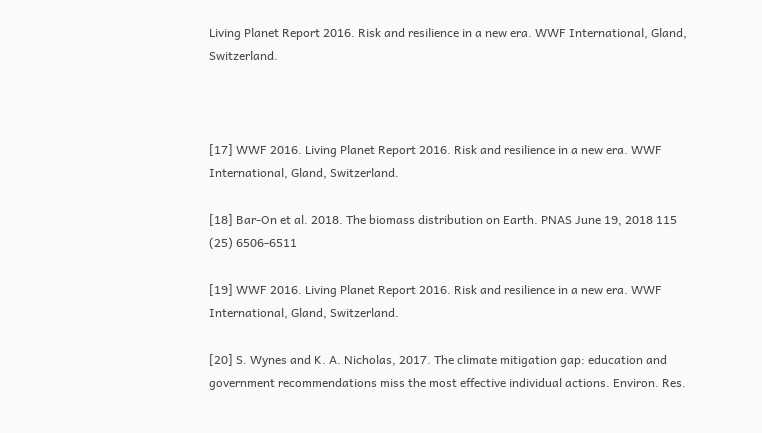Living Planet Report 2016. Risk and resilience in a new era. WWF International, Gland, Switzerland.



[17] WWF 2016. Living Planet Report 2016. Risk and resilience in a new era. WWF International, Gland, Switzerland.

[18] Bar-On et al. 2018. The biomass distribution on Earth. PNAS June 19, 2018 115 (25) 6506-6511

[19] WWF 2016. Living Planet Report 2016. Risk and resilience in a new era. WWF International, Gland, Switzerland.

[20] S. Wynes and K. A. Nicholas, 2017. The climate mitigation gap: education and government recommendations miss the most effective individual actions. Environ. Res.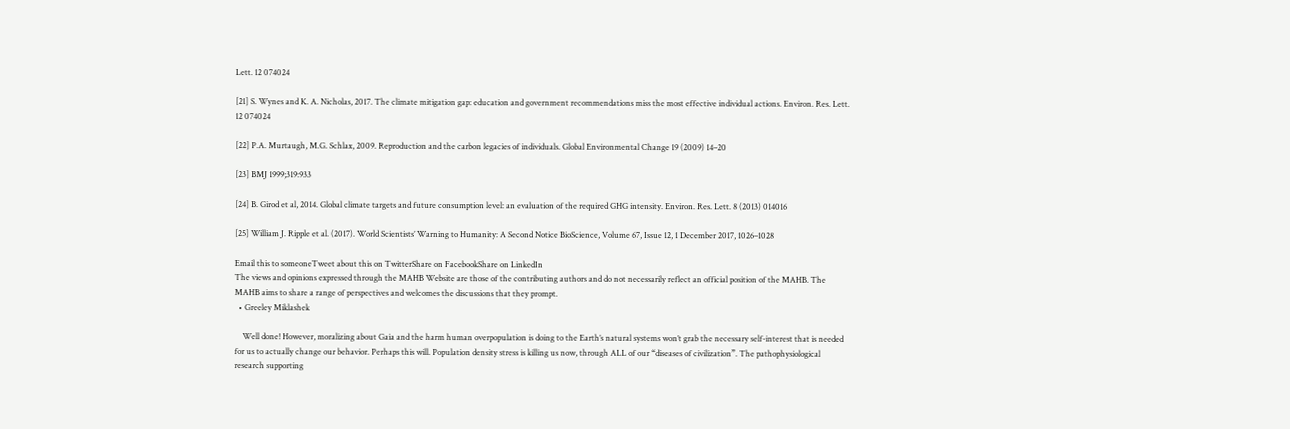Lett. 12 074024

[21] S. Wynes and K. A. Nicholas, 2017. The climate mitigation gap: education and government recommendations miss the most effective individual actions. Environ. Res. Lett. 12 074024

[22] P.A. Murtaugh, M.G. Schlax, 2009. Reproduction and the carbon legacies of individuals. Global Environmental Change 19 (2009) 14–20

[23] BMJ 1999;319:933

[24] B. Girod et al, 2014. Global climate targets and future consumption level: an evaluation of the required GHG intensity. Environ. Res. Lett. 8 (2013) 014016

[25] William J. Ripple et al. (2017). World Scientists’ Warning to Humanity: A Second Notice BioScience, Volume 67, Issue 12, 1 December 2017, 1026–1028

Email this to someoneTweet about this on TwitterShare on FacebookShare on LinkedIn
The views and opinions expressed through the MAHB Website are those of the contributing authors and do not necessarily reflect an official position of the MAHB. The MAHB aims to share a range of perspectives and welcomes the discussions that they prompt.
  • Greeley Miklashek

    Well done! However, moralizing about Gaia and the harm human overpopulation is doing to the Earth’s natural systems won’t grab the necessary self-interest that is needed for us to actually change our behavior. Perhaps this will. Population density stress is killing us now, through ALL of our “diseases of civilization”. The pathophysiological research supporting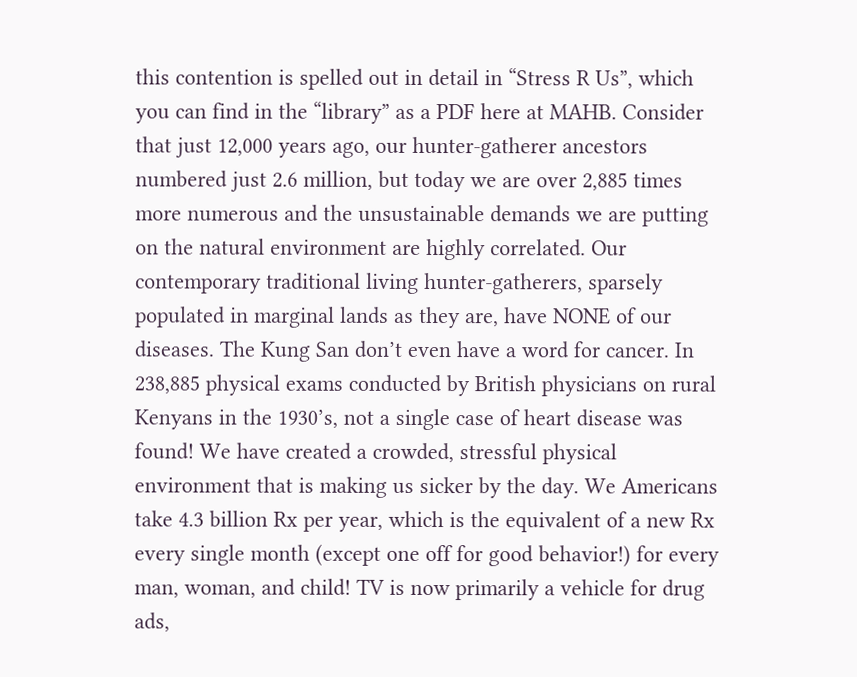this contention is spelled out in detail in “Stress R Us”, which you can find in the “library” as a PDF here at MAHB. Consider that just 12,000 years ago, our hunter-gatherer ancestors numbered just 2.6 million, but today we are over 2,885 times more numerous and the unsustainable demands we are putting on the natural environment are highly correlated. Our contemporary traditional living hunter-gatherers, sparsely populated in marginal lands as they are, have NONE of our diseases. The Kung San don’t even have a word for cancer. In 238,885 physical exams conducted by British physicians on rural Kenyans in the 1930’s, not a single case of heart disease was found! We have created a crowded, stressful physical environment that is making us sicker by the day. We Americans take 4.3 billion Rx per year, which is the equivalent of a new Rx every single month (except one off for good behavior!) for every man, woman, and child! TV is now primarily a vehicle for drug ads,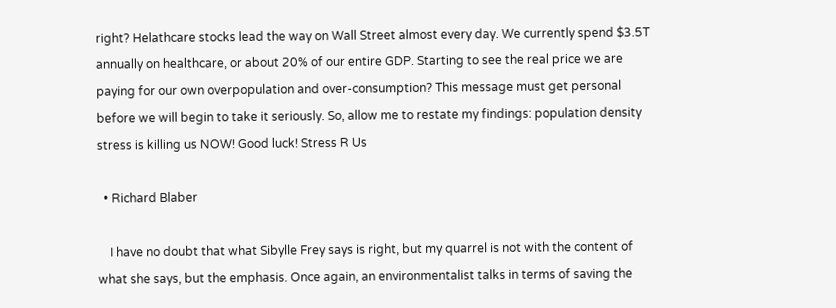right? Helathcare stocks lead the way on Wall Street almost every day. We currently spend $3.5T annually on healthcare, or about 20% of our entire GDP. Starting to see the real price we are paying for our own overpopulation and over-consumption? This message must get personal before we will begin to take it seriously. So, allow me to restate my findings: population density stress is killing us NOW! Good luck! Stress R Us

  • Richard Blaber

    I have no doubt that what Sibylle Frey says is right, but my quarrel is not with the content of what she says, but the emphasis. Once again, an environmentalist talks in terms of saving the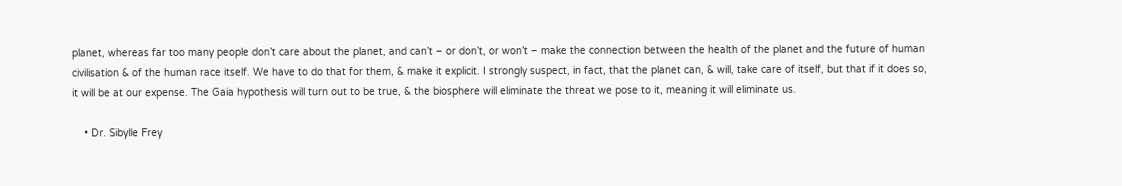planet, whereas far too many people don’t care about the planet, and can’t – or don’t, or won’t – make the connection between the health of the planet and the future of human civilisation & of the human race itself. We have to do that for them, & make it explicit. I strongly suspect, in fact, that the planet can, & will, take care of itself, but that if it does so, it will be at our expense. The Gaia hypothesis will turn out to be true, & the biosphere will eliminate the threat we pose to it, meaning it will eliminate us.

    • Dr. Sibylle Frey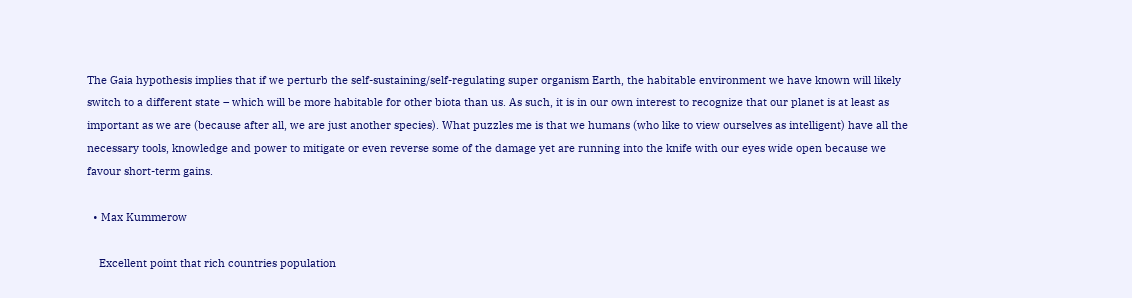The Gaia hypothesis implies that if we perturb the self-sustaining/self-regulating super organism Earth, the habitable environment we have known will likely switch to a different state – which will be more habitable for other biota than us. As such, it is in our own interest to recognize that our planet is at least as important as we are (because after all, we are just another species). What puzzles me is that we humans (who like to view ourselves as intelligent) have all the necessary tools, knowledge and power to mitigate or even reverse some of the damage yet are running into the knife with our eyes wide open because we favour short-term gains.

  • Max Kummerow

    Excellent point that rich countries population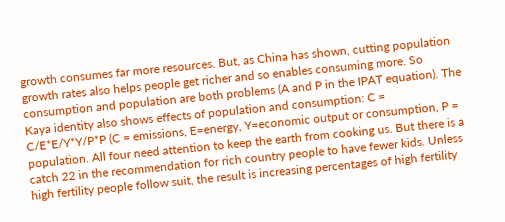growth consumes far more resources. But, as China has shown, cutting population growth rates also helps people get richer and so enables consuming more. So consumption and population are both problems (A and P in the IPAT equation). The Kaya identity also shows effects of population and consumption: C = C/E*E/Y*Y/P*P (C = emissions, E=energy, Y=economic output or consumption, P = population. All four need attention to keep the earth from cooking us. But there is a catch 22 in the recommendation for rich country people to have fewer kids. Unless high fertility people follow suit, the result is increasing percentages of high fertility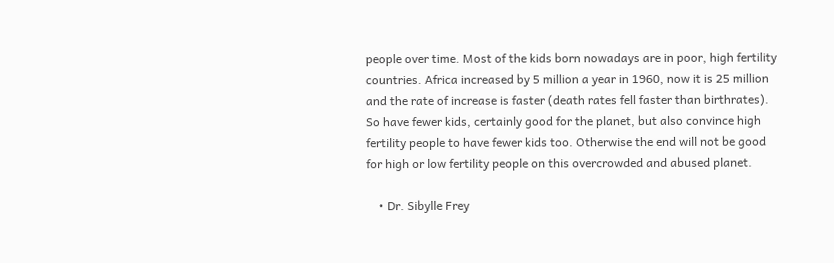people over time. Most of the kids born nowadays are in poor, high fertility countries. Africa increased by 5 million a year in 1960, now it is 25 million and the rate of increase is faster (death rates fell faster than birthrates). So have fewer kids, certainly good for the planet, but also convince high fertility people to have fewer kids too. Otherwise the end will not be good for high or low fertility people on this overcrowded and abused planet.

    • Dr. Sibylle Frey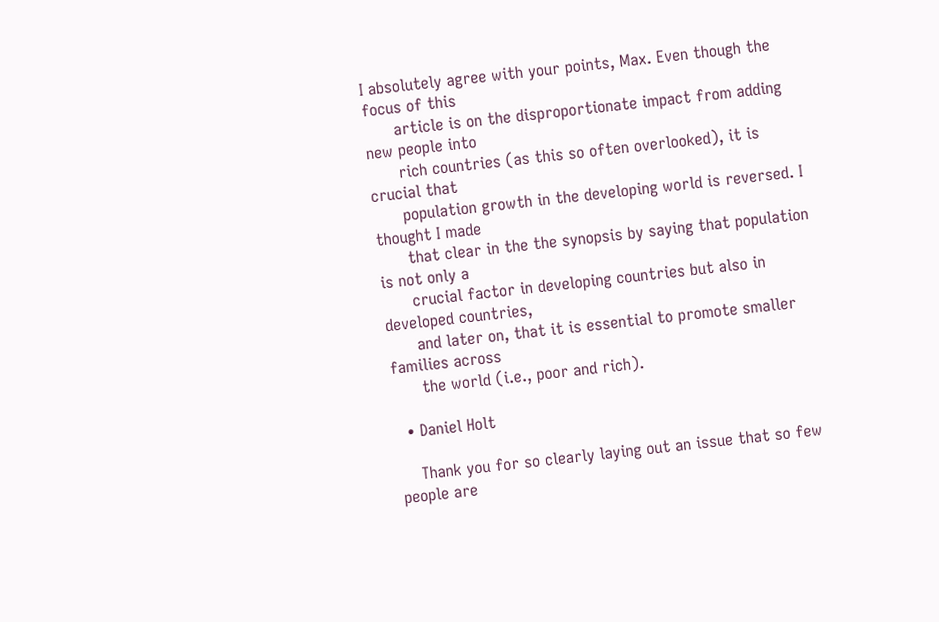I absolutely agree with your points, Max. Even though the focus of this
      article is on the disproportionate impact from adding new people into
      rich countries (as this so often overlooked), it is crucial that
      population growth in the developing world is reversed. I thought I made
      that clear in the the synopsis by saying that population is not only a
      crucial factor in developing countries but also in developed countries,
      and later on, that it is essential to promote smaller families across
      the world (i.e., poor and rich).

  • Daniel Holt

    Thank you for so clearly laying out an issue that so few people are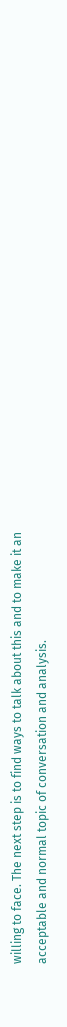willing to face. The next step is to find ways to talk about this and to make it an acceptable and normal topic of conversation and analysis.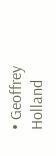• Geoffrey Holland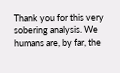Thank you for this very sobering analysis. We humans are, by far, the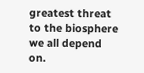greatest threat to the biosphere we all depend on.